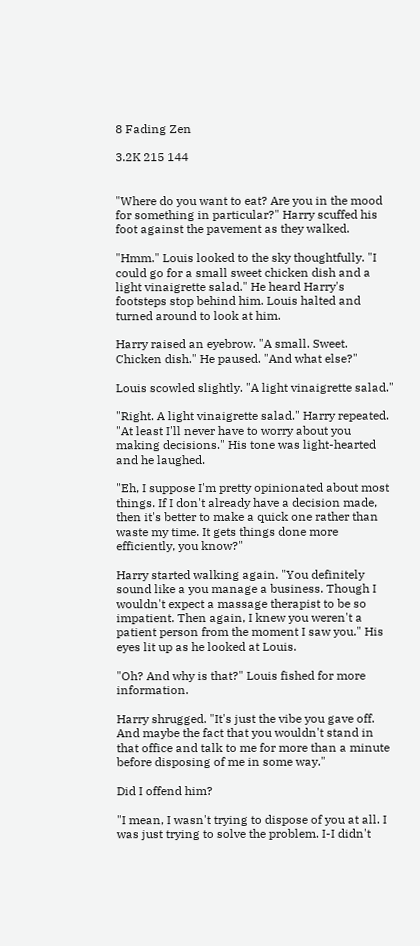8 Fading Zen

3.2K 215 144


"Where do you want to eat? Are you in the mood for something in particular?" Harry scuffed his foot against the pavement as they walked.

"Hmm." Louis looked to the sky thoughtfully. "I could go for a small sweet chicken dish and a light vinaigrette salad." He heard Harry's footsteps stop behind him. Louis halted and turned around to look at him.

Harry raised an eyebrow. "A small. Sweet. Chicken dish." He paused. "And what else?"

Louis scowled slightly. "A light vinaigrette salad."

"Right. A light vinaigrette salad." Harry repeated. "At least I'll never have to worry about you making decisions." His tone was light-hearted and he laughed.

"Eh, I suppose I'm pretty opinionated about most things. If I don't already have a decision made, then it's better to make a quick one rather than waste my time. It gets things done more efficiently, you know?"

Harry started walking again. "You definitely sound like a you manage a business. Though I wouldn't expect a massage therapist to be so impatient. Then again, I knew you weren't a patient person from the moment I saw you." His eyes lit up as he looked at Louis.

"Oh? And why is that?" Louis fished for more information.

Harry shrugged. "It's just the vibe you gave off. And maybe the fact that you wouldn't stand in that office and talk to me for more than a minute before disposing of me in some way."

Did I offend him?

"I mean, I wasn't trying to dispose of you at all. I was just trying to solve the problem. I-I didn't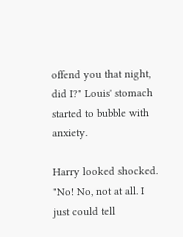offend you that night, did I?" Louis' stomach started to bubble with anxiety.

Harry looked shocked. "No! No, not at all. I just could tell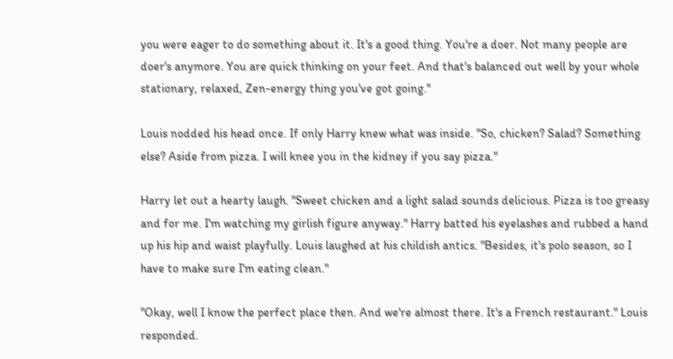you were eager to do something about it. It's a good thing. You're a doer. Not many people are doer's anymore. You are quick thinking on your feet. And that's balanced out well by your whole stationary, relaxed, Zen-energy thing you've got going."

Louis nodded his head once. If only Harry knew what was inside. "So, chicken? Salad? Something else? Aside from pizza. I will knee you in the kidney if you say pizza."

Harry let out a hearty laugh. "Sweet chicken and a light salad sounds delicious. Pizza is too greasy and for me. I'm watching my girlish figure anyway." Harry batted his eyelashes and rubbed a hand up his hip and waist playfully. Louis laughed at his childish antics. "Besides, it's polo season, so I have to make sure I'm eating clean."

"Okay, well I know the perfect place then. And we're almost there. It's a French restaurant." Louis responded.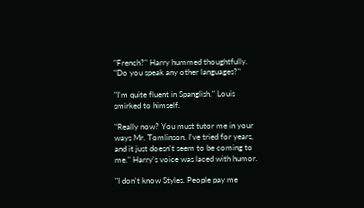"French?" Harry hummed thoughtfully. "Do you speak any other languages?"

"I'm quite fluent in Spanglish." Louis smirked to himself.

"Really now? You must tutor me in your ways Mr. Tomlinson. I've tried for years, and it just doesn't seem to be coming to me." Harry's voice was laced with humor.

"I don't know Styles. People pay me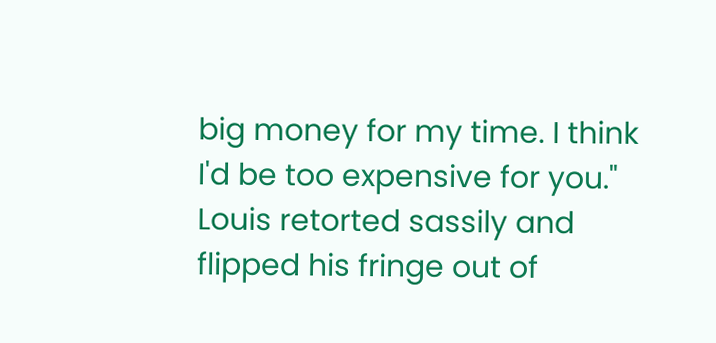big money for my time. I think I'd be too expensive for you." Louis retorted sassily and flipped his fringe out of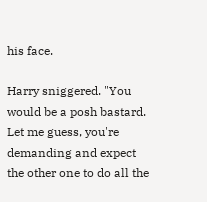his face.

Harry sniggered. "You would be a posh bastard. Let me guess, you're demanding and expect the other one to do all the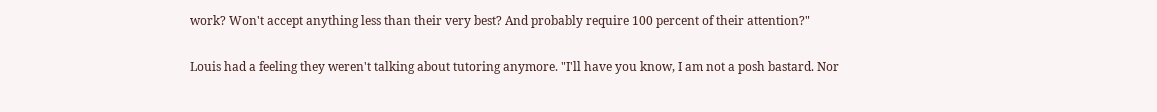work? Won't accept anything less than their very best? And probably require 100 percent of their attention?"

Louis had a feeling they weren't talking about tutoring anymore. "I'll have you know, I am not a posh bastard. Nor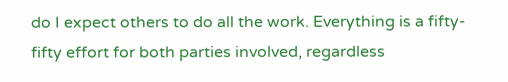do I expect others to do all the work. Everything is a fifty-fifty effort for both parties involved, regardless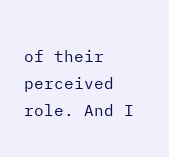of their perceived role. And I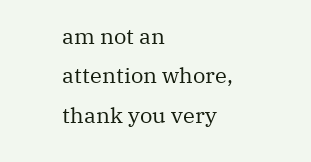am not an attention whore, thank you very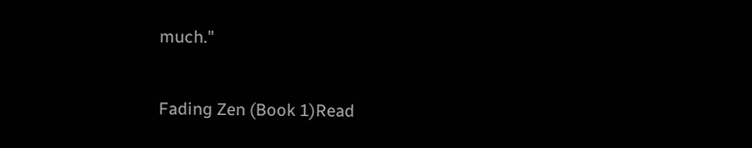much."

Fading Zen (Book 1)Read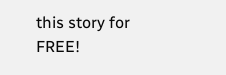this story for FREE!